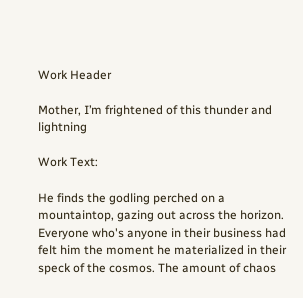Work Header

Mother, I’m frightened of this thunder and lightning

Work Text:

He finds the godling perched on a mountaintop, gazing out across the horizon. Everyone who's anyone in their business had felt him the moment he materialized in their speck of the cosmos. The amount of chaos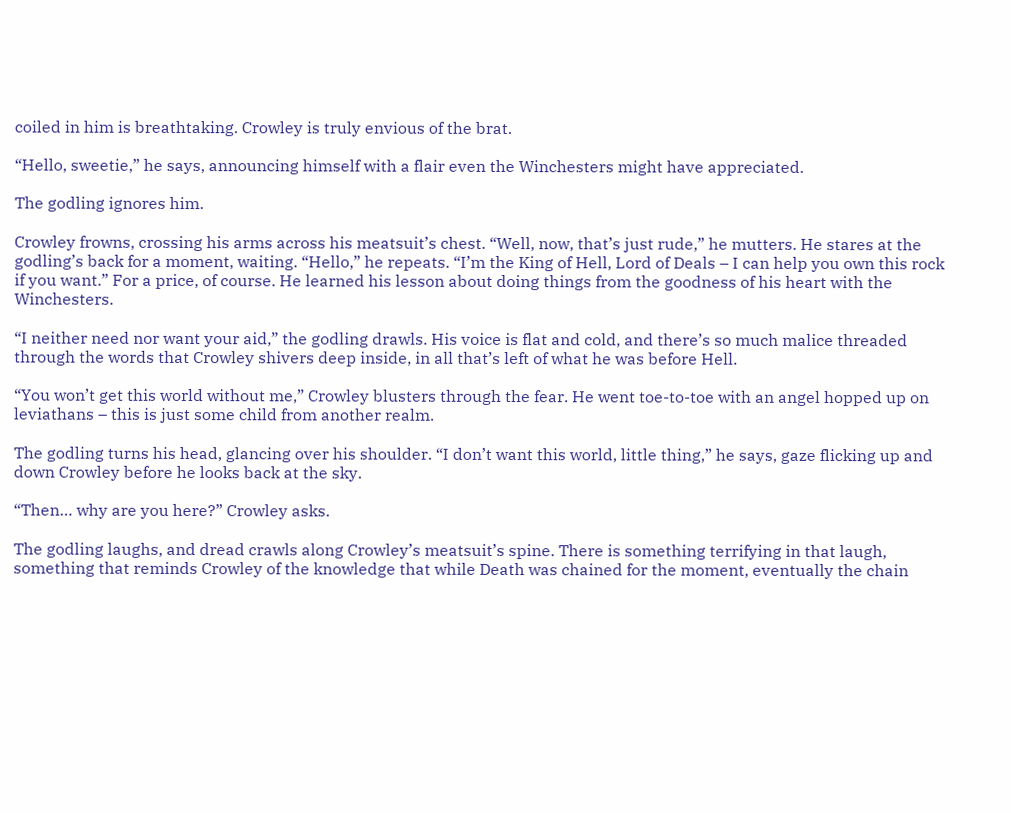coiled in him is breathtaking. Crowley is truly envious of the brat.

“Hello, sweetie,” he says, announcing himself with a flair even the Winchesters might have appreciated.

The godling ignores him.

Crowley frowns, crossing his arms across his meatsuit’s chest. “Well, now, that’s just rude,” he mutters. He stares at the godling’s back for a moment, waiting. “Hello,” he repeats. “I’m the King of Hell, Lord of Deals – I can help you own this rock if you want.” For a price, of course. He learned his lesson about doing things from the goodness of his heart with the Winchesters.

“I neither need nor want your aid,” the godling drawls. His voice is flat and cold, and there’s so much malice threaded through the words that Crowley shivers deep inside, in all that’s left of what he was before Hell.

“You won’t get this world without me,” Crowley blusters through the fear. He went toe-to-toe with an angel hopped up on leviathans – this is just some child from another realm.

The godling turns his head, glancing over his shoulder. “I don’t want this world, little thing,” he says, gaze flicking up and down Crowley before he looks back at the sky.

“Then… why are you here?” Crowley asks.

The godling laughs, and dread crawls along Crowley’s meatsuit’s spine. There is something terrifying in that laugh, something that reminds Crowley of the knowledge that while Death was chained for the moment, eventually the chain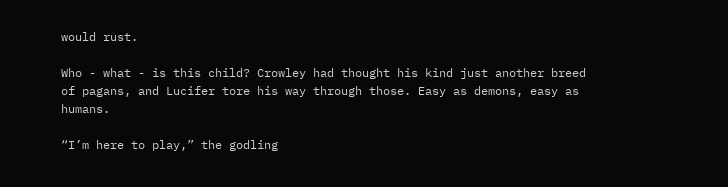would rust.

Who - what - is this child? Crowley had thought his kind just another breed of pagans, and Lucifer tore his way through those. Easy as demons, easy as humans.

“I’m here to play,” the godling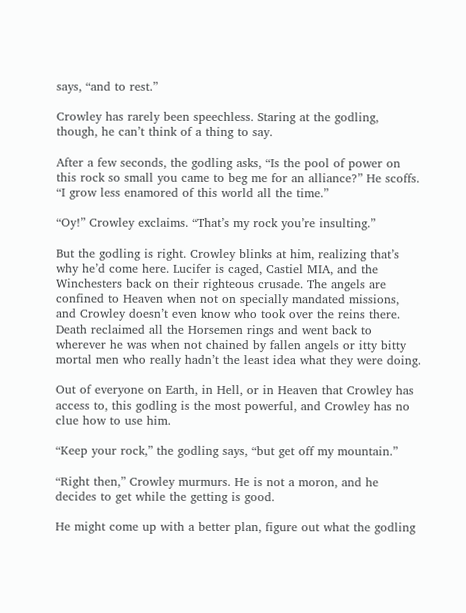says, “and to rest.”

Crowley has rarely been speechless. Staring at the godling, though, he can’t think of a thing to say.

After a few seconds, the godling asks, “Is the pool of power on this rock so small you came to beg me for an alliance?” He scoffs. “I grow less enamored of this world all the time.”

“Oy!” Crowley exclaims. “That’s my rock you’re insulting.”

But the godling is right. Crowley blinks at him, realizing that’s why he’d come here. Lucifer is caged, Castiel MIA, and the Winchesters back on their righteous crusade. The angels are confined to Heaven when not on specially mandated missions, and Crowley doesn’t even know who took over the reins there. Death reclaimed all the Horsemen rings and went back to wherever he was when not chained by fallen angels or itty bitty mortal men who really hadn’t the least idea what they were doing.

Out of everyone on Earth, in Hell, or in Heaven that Crowley has access to, this godling is the most powerful, and Crowley has no clue how to use him.

“Keep your rock,” the godling says, “but get off my mountain.”

“Right then,” Crowley murmurs. He is not a moron, and he decides to get while the getting is good.

He might come up with a better plan, figure out what the godling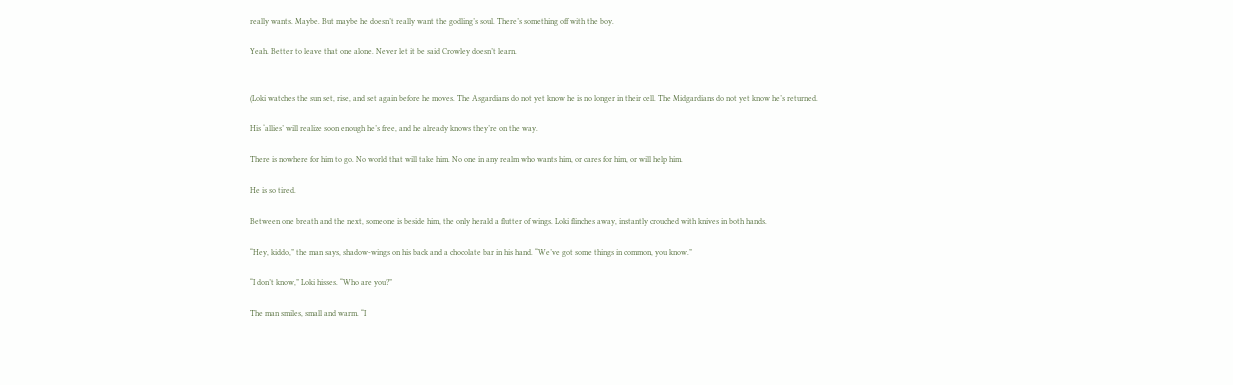really wants. Maybe. But maybe he doesn’t really want the godling’s soul. There’s something off with the boy.

Yeah. Better to leave that one alone. Never let it be said Crowley doesn’t learn.


(Loki watches the sun set, rise, and set again before he moves. The Asgardians do not yet know he is no longer in their cell. The Midgardians do not yet know he’s returned.

His ‘allies’ will realize soon enough he’s free, and he already knows they’re on the way.

There is nowhere for him to go. No world that will take him. No one in any realm who wants him, or cares for him, or will help him.

He is so tired.

Between one breath and the next, someone is beside him, the only herald a flutter of wings. Loki flinches away, instantly crouched with knives in both hands.

“Hey, kiddo,” the man says, shadow-wings on his back and a chocolate bar in his hand. “We’ve got some things in common, you know.”

“I don’t know,” Loki hisses. “Who are you?”

The man smiles, small and warm. “I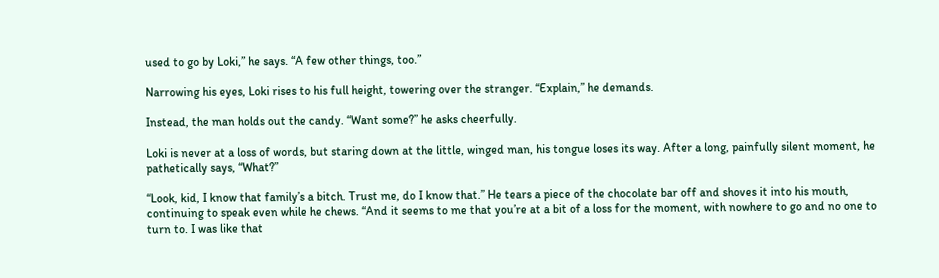used to go by Loki,” he says. “A few other things, too.”

Narrowing his eyes, Loki rises to his full height, towering over the stranger. “Explain,” he demands.

Instead, the man holds out the candy. “Want some?” he asks cheerfully.

Loki is never at a loss of words, but staring down at the little, winged man, his tongue loses its way. After a long, painfully silent moment, he pathetically says, “What?”

“Look, kid, I know that family’s a bitch. Trust me, do I know that.” He tears a piece of the chocolate bar off and shoves it into his mouth, continuing to speak even while he chews. “And it seems to me that you’re at a bit of a loss for the moment, with nowhere to go and no one to turn to. I was like that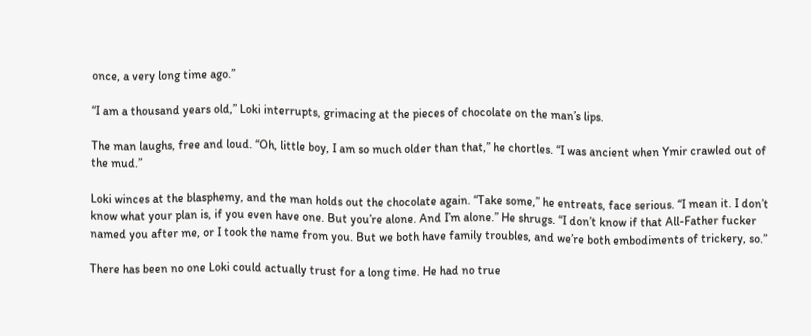once, a very long time ago.”

“I am a thousand years old,” Loki interrupts, grimacing at the pieces of chocolate on the man’s lips.

The man laughs, free and loud. “Oh, little boy, I am so much older than that,” he chortles. “I was ancient when Ymir crawled out of the mud.”

Loki winces at the blasphemy, and the man holds out the chocolate again. “Take some,” he entreats, face serious. “I mean it. I don’t know what your plan is, if you even have one. But you’re alone. And I’m alone.” He shrugs. “I don’t know if that All-Father fucker named you after me, or I took the name from you. But we both have family troubles, and we’re both embodiments of trickery, so.”

There has been no one Loki could actually trust for a long time. He had no true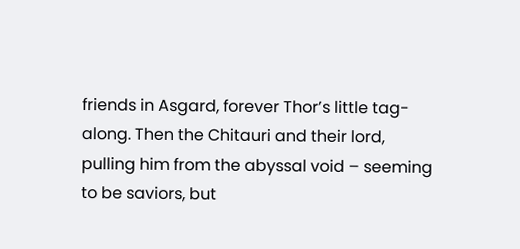friends in Asgard, forever Thor’s little tag-along. Then the Chitauri and their lord, pulling him from the abyssal void – seeming to be saviors, but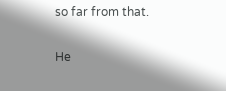so far from that.

He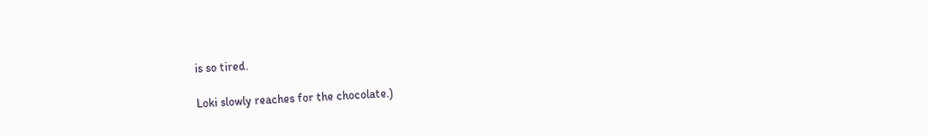is so tired.

Loki slowly reaches for the chocolate.)